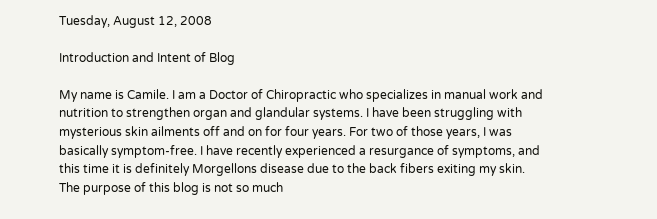Tuesday, August 12, 2008

Introduction and Intent of Blog

My name is Camile. I am a Doctor of Chiropractic who specializes in manual work and nutrition to strengthen organ and glandular systems. I have been struggling with mysterious skin ailments off and on for four years. For two of those years, I was basically symptom-free. I have recently experienced a resurgance of symptoms, and this time it is definitely Morgellons disease due to the back fibers exiting my skin.
The purpose of this blog is not so much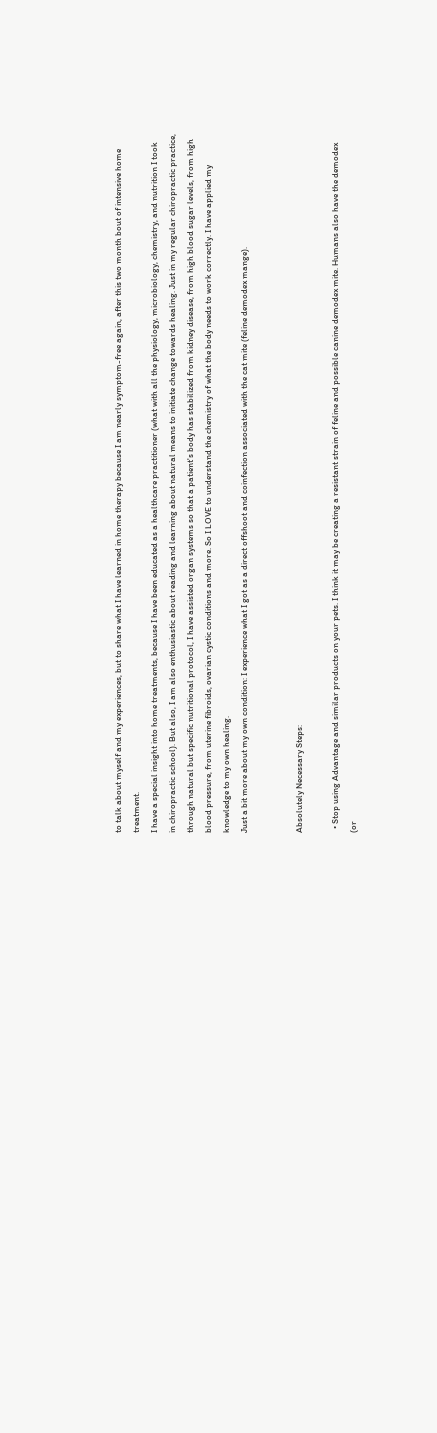to talk about myself and my experiences, but to share what I have learned in home therapy because I am nearly symptom-free again, after this two month bout of intensive home treatment.
I have a special insight into home treatments, because I have been educated as a healthcare practitioner (what with all the physiology, microbiology, chemistry, and nutrition I took in chiropractic school). But also, I am also enthusiastic about reading and learning about natural means to initiate change towards healing. Just in my regular chiropractic practice, through natural but specific nutritional protocol, I have assisted organ systems so that a patient's body has stabilized from kidney disease, from high blood sugar levels, from high blood pressure, from uterine fibroids, ovarian cystic conditions and more. So I LOVE to understand the chemistry of what the body needs to work correctly. I have applied my knowledge to my own healing.
Just a bit more about my own condition: I experience what I got as a direct offshoot and coinfection associated with the cat mite (feline demodex mange).


Absolutely Necessary Steps:

  • Stop using Advantage and similar products on your pets. I think it may be creating a resistant strain of feline and possible canine demodex mite. Humans also have the demodex (or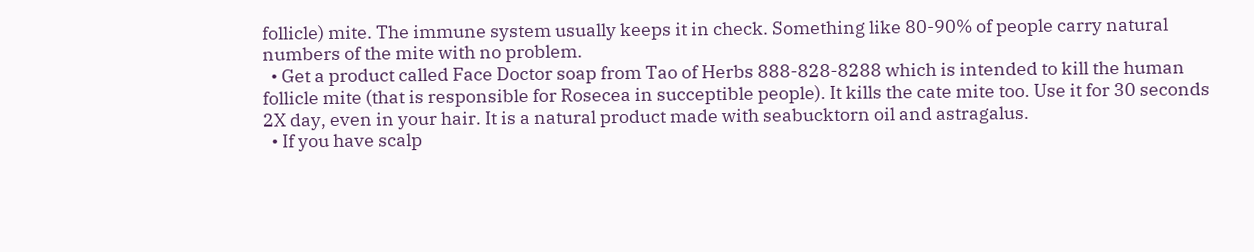follicle) mite. The immune system usually keeps it in check. Something like 80-90% of people carry natural numbers of the mite with no problem.
  • Get a product called Face Doctor soap from Tao of Herbs 888-828-8288 which is intended to kill the human follicle mite (that is responsible for Rosecea in succeptible people). It kills the cate mite too. Use it for 30 seconds 2X day, even in your hair. It is a natural product made with seabucktorn oil and astragalus.
  • If you have scalp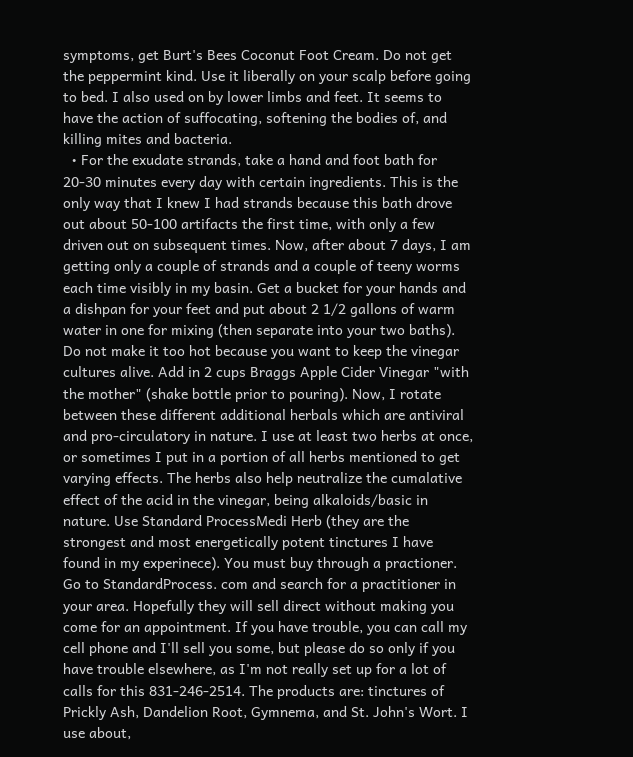symptoms, get Burt's Bees Coconut Foot Cream. Do not get the peppermint kind. Use it liberally on your scalp before going to bed. I also used on by lower limbs and feet. It seems to have the action of suffocating, softening the bodies of, and killing mites and bacteria.
  • For the exudate strands, take a hand and foot bath for 20-30 minutes every day with certain ingredients. This is the only way that I knew I had strands because this bath drove out about 50-100 artifacts the first time, with only a few driven out on subsequent times. Now, after about 7 days, I am getting only a couple of strands and a couple of teeny worms each time visibly in my basin. Get a bucket for your hands and a dishpan for your feet and put about 2 1/2 gallons of warm water in one for mixing (then separate into your two baths). Do not make it too hot because you want to keep the vinegar cultures alive. Add in 2 cups Braggs Apple Cider Vinegar "with the mother" (shake bottle prior to pouring). Now, I rotate between these different additional herbals which are antiviral and pro-circulatory in nature. I use at least two herbs at once, or sometimes I put in a portion of all herbs mentioned to get varying effects. The herbs also help neutralize the cumalative effect of the acid in the vinegar, being alkaloids/basic in nature. Use Standard ProcessMedi Herb (they are the strongest and most energetically potent tinctures I have found in my experinece). You must buy through a practioner. Go to StandardProcess. com and search for a practitioner in your area. Hopefully they will sell direct without making you come for an appointment. If you have trouble, you can call my cell phone and I'll sell you some, but please do so only if you have trouble elsewhere, as I'm not really set up for a lot of calls for this 831-246-2514. The products are: tinctures of Prickly Ash, Dandelion Root, Gymnema, and St. John's Wort. I use about,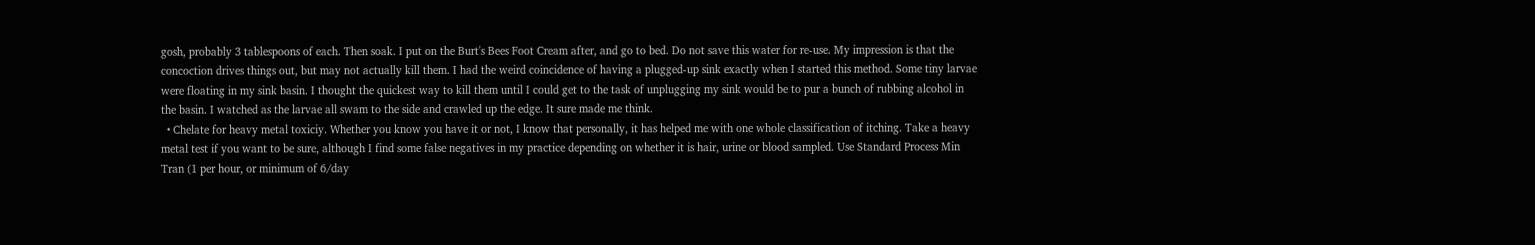gosh, probably 3 tablespoons of each. Then soak. I put on the Burt's Bees Foot Cream after, and go to bed. Do not save this water for re-use. My impression is that the concoction drives things out, but may not actually kill them. I had the weird coincidence of having a plugged-up sink exactly when I started this method. Some tiny larvae were floating in my sink basin. I thought the quickest way to kill them until I could get to the task of unplugging my sink would be to pur a bunch of rubbing alcohol in the basin. I watched as the larvae all swam to the side and crawled up the edge. It sure made me think.
  • Chelate for heavy metal toxiciy. Whether you know you have it or not, I know that personally, it has helped me with one whole classification of itching. Take a heavy metal test if you want to be sure, although I find some false negatives in my practice depending on whether it is hair, urine or blood sampled. Use Standard Process Min Tran (1 per hour, or minimum of 6/day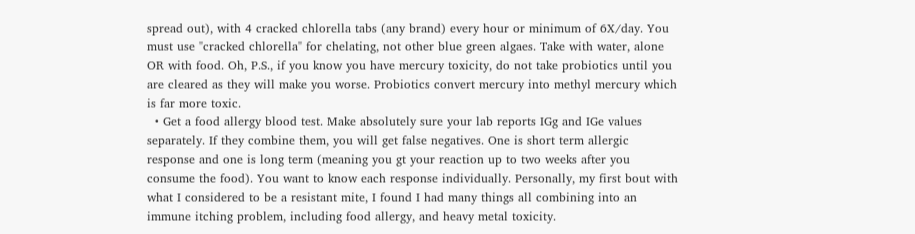spread out), with 4 cracked chlorella tabs (any brand) every hour or minimum of 6X/day. You must use "cracked chlorella" for chelating, not other blue green algaes. Take with water, alone OR with food. Oh, P.S., if you know you have mercury toxicity, do not take probiotics until you are cleared as they will make you worse. Probiotics convert mercury into methyl mercury which is far more toxic.
  • Get a food allergy blood test. Make absolutely sure your lab reports IGg and IGe values separately. If they combine them, you will get false negatives. One is short term allergic response and one is long term (meaning you gt your reaction up to two weeks after you consume the food). You want to know each response individually. Personally, my first bout with what I considered to be a resistant mite, I found I had many things all combining into an immune itching problem, including food allergy, and heavy metal toxicity.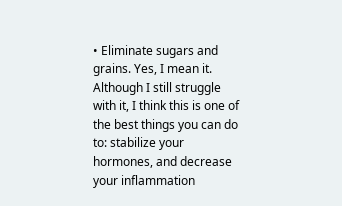• Eliminate sugars and grains. Yes, I mean it. Although I still struggle with it, I think this is one of the best things you can do to: stabilize your hormones, and decrease your inflammation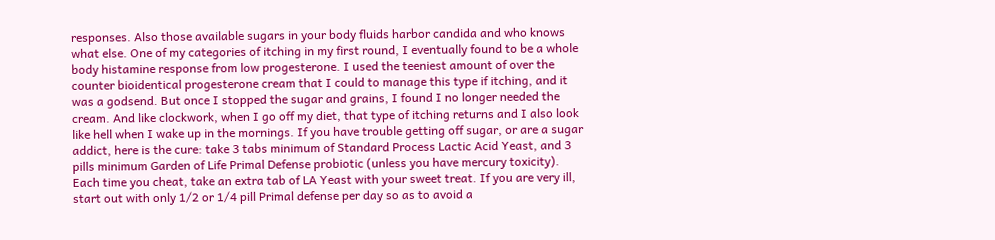responses. Also those available sugars in your body fluids harbor candida and who knows what else. One of my categories of itching in my first round, I eventually found to be a whole body histamine response from low progesterone. I used the teeniest amount of over the counter bioidentical progesterone cream that I could to manage this type if itching, and it was a godsend. But once I stopped the sugar and grains, I found I no longer needed the cream. And like clockwork, when I go off my diet, that type of itching returns and I also look like hell when I wake up in the mornings. If you have trouble getting off sugar, or are a sugar addict, here is the cure: take 3 tabs minimum of Standard Process Lactic Acid Yeast, and 3 pills minimum Garden of Life Primal Defense probiotic (unless you have mercury toxicity). Each time you cheat, take an extra tab of LA Yeast with your sweet treat. If you are very ill, start out with only 1/2 or 1/4 pill Primal defense per day so as to avoid a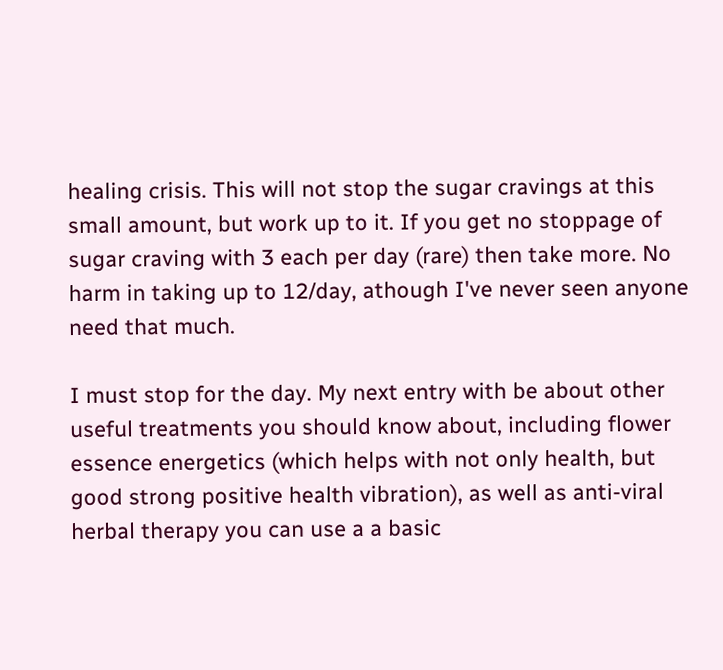healing crisis. This will not stop the sugar cravings at this small amount, but work up to it. If you get no stoppage of sugar craving with 3 each per day (rare) then take more. No harm in taking up to 12/day, athough I've never seen anyone need that much.

I must stop for the day. My next entry with be about other useful treatments you should know about, including flower essence energetics (which helps with not only health, but good strong positive health vibration), as well as anti-viral herbal therapy you can use a a basic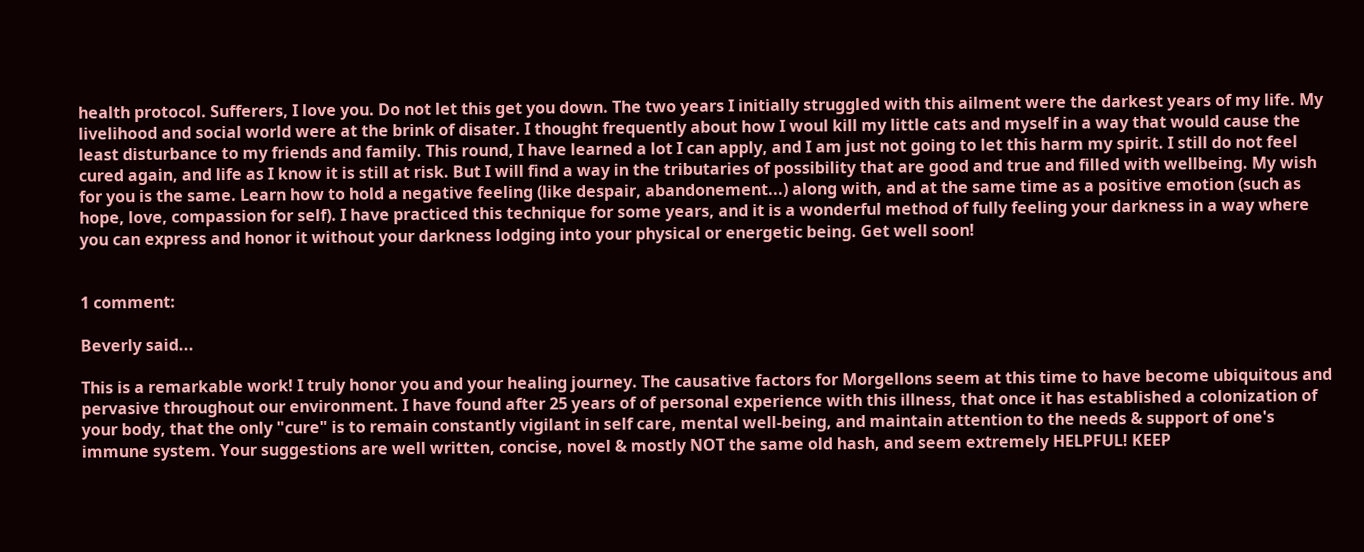health protocol. Sufferers, I love you. Do not let this get you down. The two years I initially struggled with this ailment were the darkest years of my life. My livelihood and social world were at the brink of disater. I thought frequently about how I woul kill my little cats and myself in a way that would cause the least disturbance to my friends and family. This round, I have learned a lot I can apply, and I am just not going to let this harm my spirit. I still do not feel cured again, and life as I know it is still at risk. But I will find a way in the tributaries of possibility that are good and true and filled with wellbeing. My wish for you is the same. Learn how to hold a negative feeling (like despair, abandonement...) along with, and at the same time as a positive emotion (such as hope, love, compassion for self). I have practiced this technique for some years, and it is a wonderful method of fully feeling your darkness in a way where you can express and honor it without your darkness lodging into your physical or energetic being. Get well soon!


1 comment:

Beverly said...

This is a remarkable work! I truly honor you and your healing journey. The causative factors for Morgellons seem at this time to have become ubiquitous and pervasive throughout our environment. I have found after 25 years of of personal experience with this illness, that once it has established a colonization of your body, that the only "cure" is to remain constantly vigilant in self care, mental well-being, and maintain attention to the needs & support of one's immune system. Your suggestions are well written, concise, novel & mostly NOT the same old hash, and seem extremely HELPFUL! KEEP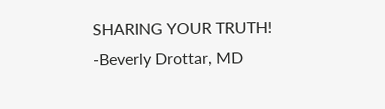SHARING YOUR TRUTH!
-Beverly Drottar, MD